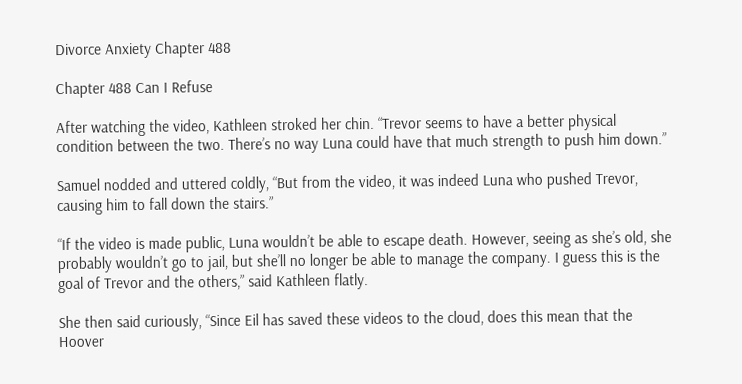Divorce Anxiety Chapter 488

Chapter 488 Can I Refuse

After watching the video, Kathleen stroked her chin. “Trevor seems to have a better physical condition between the two. There’s no way Luna could have that much strength to push him down.”

Samuel nodded and uttered coldly, “But from the video, it was indeed Luna who pushed Trevor, causing him to fall down the stairs.”

“If the video is made public, Luna wouldn’t be able to escape death. However, seeing as she’s old, she probably wouldn’t go to jail, but she’ll no longer be able to manage the company. I guess this is the goal of Trevor and the others,” said Kathleen flatly.

She then said curiously, “Since Eil has saved these videos to the cloud, does this mean that the Hoover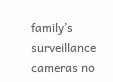family’s surveillance cameras no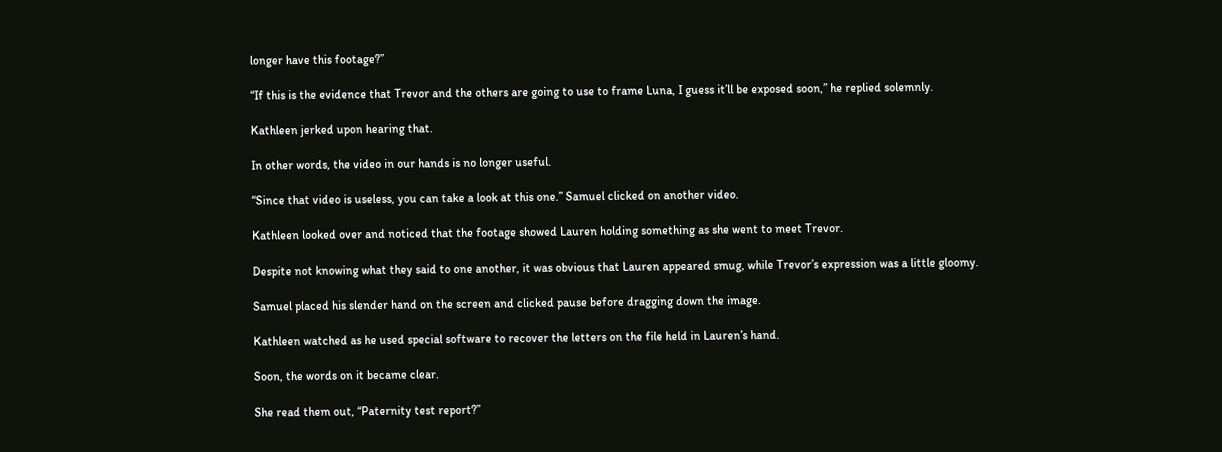longer have this footage?”

“If this is the evidence that Trevor and the others are going to use to frame Luna, I guess it’ll be exposed soon,” he replied solemnly.

Kathleen jerked upon hearing that.

In other words, the video in our hands is no longer useful.

“Since that video is useless, you can take a look at this one.” Samuel clicked on another video.

Kathleen looked over and noticed that the footage showed Lauren holding something as she went to meet Trevor.

Despite not knowing what they said to one another, it was obvious that Lauren appeared smug, while Trevor’s expression was a little gloomy.

Samuel placed his slender hand on the screen and clicked pause before dragging down the image.

Kathleen watched as he used special software to recover the letters on the file held in Lauren’s hand.

Soon, the words on it became clear.

She read them out, “Paternity test report?”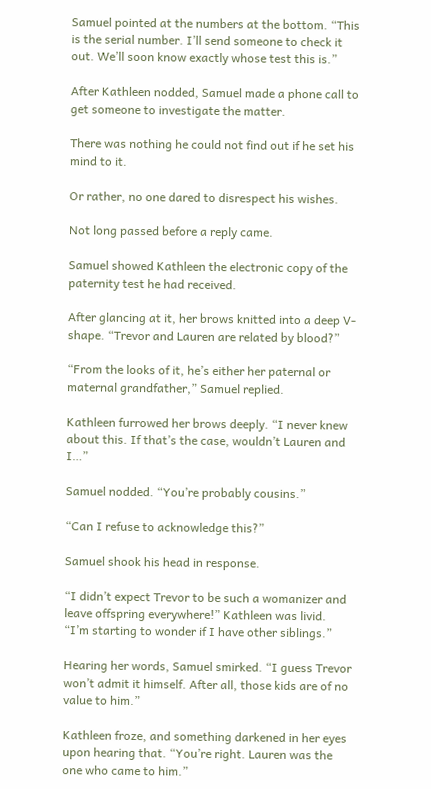Samuel pointed at the numbers at the bottom. “This is the serial number. I’ll send someone to check it out. We’ll soon know exactly whose test this is.”

After Kathleen nodded, Samuel made a phone call to get someone to investigate the matter.

There was nothing he could not find out if he set his mind to it.

Or rather, no one dared to disrespect his wishes.

Not long passed before a reply came.

Samuel showed Kathleen the electronic copy of the paternity test he had received.

After glancing at it, her brows knitted into a deep V-shape. “Trevor and Lauren are related by blood?”

“From the looks of it, he’s either her paternal or maternal grandfather,” Samuel replied.

Kathleen furrowed her brows deeply. “I never knew about this. If that’s the case, wouldn’t Lauren and I…”

Samuel nodded. “You’re probably cousins.”

“Can I refuse to acknowledge this?”

Samuel shook his head in response.

“I didn’t expect Trevor to be such a womanizer and leave offspring everywhere!” Kathleen was livid. “I’m starting to wonder if I have other siblings.”

Hearing her words, Samuel smirked. “I guess Trevor won’t admit it himself. After all, those kids are of no value to him.”

Kathleen froze, and something darkened in her eyes upon hearing that. “You’re right. Lauren was the one who came to him.”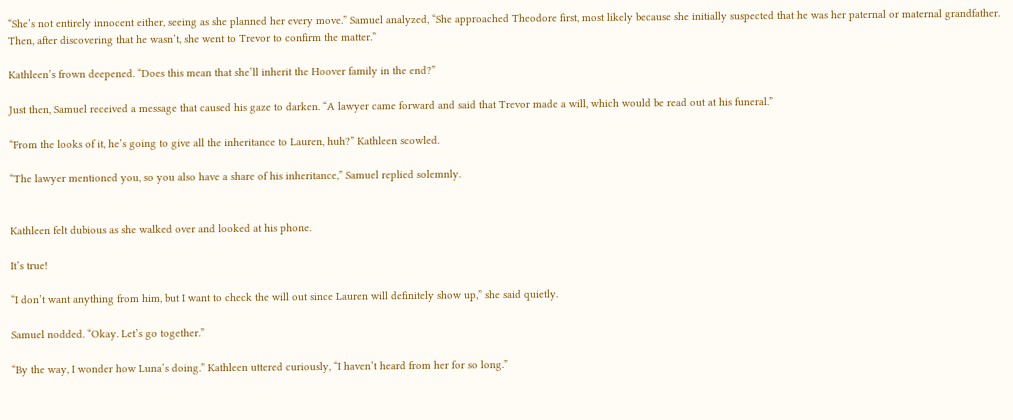“She’s not entirely innocent either, seeing as she planned her every move.” Samuel analyzed, “She approached Theodore first, most likely because she initially suspected that he was her paternal or maternal grandfather. Then, after discovering that he wasn’t, she went to Trevor to confirm the matter.”

Kathleen’s frown deepened. “Does this mean that she’ll inherit the Hoover family in the end?”

Just then, Samuel received a message that caused his gaze to darken. “A lawyer came forward and said that Trevor made a will, which would be read out at his funeral.”

“From the looks of it, he’s going to give all the inheritance to Lauren, huh?” Kathleen scowled.

“The lawyer mentioned you, so you also have a share of his inheritance,” Samuel replied solemnly.


Kathleen felt dubious as she walked over and looked at his phone.

It’s true!

“I don’t want anything from him, but I want to check the will out since Lauren will definitely show up,” she said quietly.

Samuel nodded. “Okay. Let’s go together.”

“By the way, I wonder how Luna’s doing.” Kathleen uttered curiously, “I haven’t heard from her for so long.”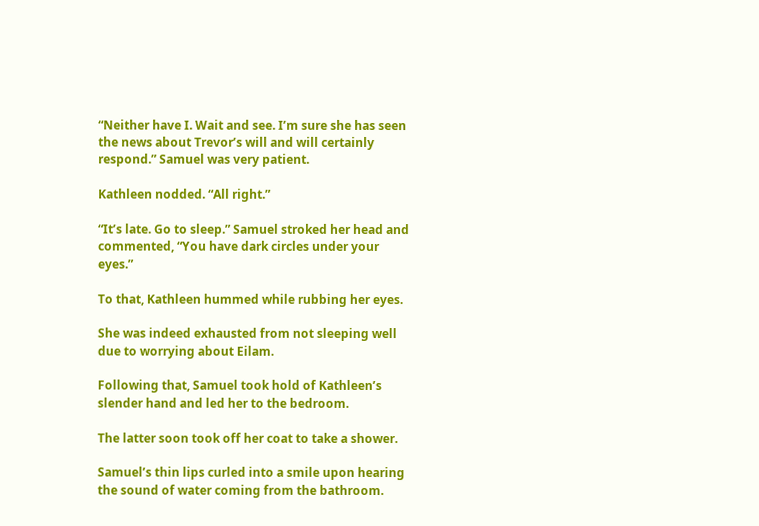“Neither have I. Wait and see. I’m sure she has seen the news about Trevor’s will and will certainly respond.” Samuel was very patient.

Kathleen nodded. “All right.”

“It’s late. Go to sleep.” Samuel stroked her head and commented, “You have dark circles under your eyes.”

To that, Kathleen hummed while rubbing her eyes.

She was indeed exhausted from not sleeping well due to worrying about Eilam.

Following that, Samuel took hold of Kathleen’s slender hand and led her to the bedroom.

The latter soon took off her coat to take a shower.

Samuel’s thin lips curled into a smile upon hearing the sound of water coming from the bathroom.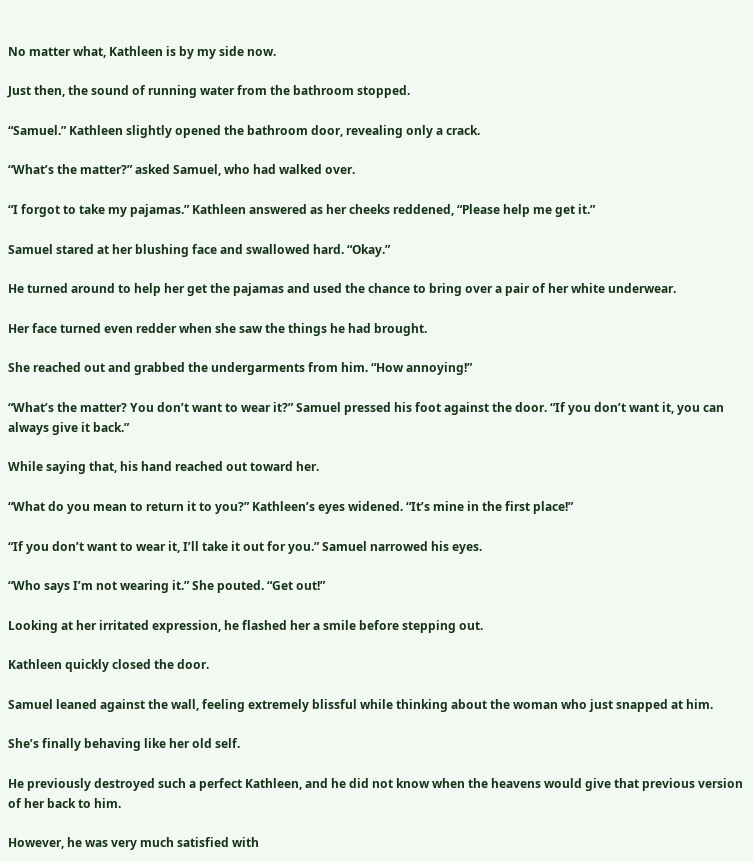No matter what, Kathleen is by my side now.

Just then, the sound of running water from the bathroom stopped.

“Samuel.” Kathleen slightly opened the bathroom door, revealing only a crack.

“What’s the matter?” asked Samuel, who had walked over.

“I forgot to take my pajamas.” Kathleen answered as her cheeks reddened, “Please help me get it.”

Samuel stared at her blushing face and swallowed hard. “Okay.”

He turned around to help her get the pajamas and used the chance to bring over a pair of her white underwear.

Her face turned even redder when she saw the things he had brought.

She reached out and grabbed the undergarments from him. “How annoying!”

“What’s the matter? You don’t want to wear it?” Samuel pressed his foot against the door. “If you don’t want it, you can always give it back.”

While saying that, his hand reached out toward her.

“What do you mean to return it to you?” Kathleen’s eyes widened. “It’s mine in the first place!”

“If you don’t want to wear it, I’ll take it out for you.” Samuel narrowed his eyes.

“Who says I’m not wearing it.” She pouted. “Get out!”

Looking at her irritated expression, he flashed her a smile before stepping out.

Kathleen quickly closed the door.

Samuel leaned against the wall, feeling extremely blissful while thinking about the woman who just snapped at him.

She’s finally behaving like her old self.

He previously destroyed such a perfect Kathleen, and he did not know when the heavens would give that previous version of her back to him.

However, he was very much satisfied with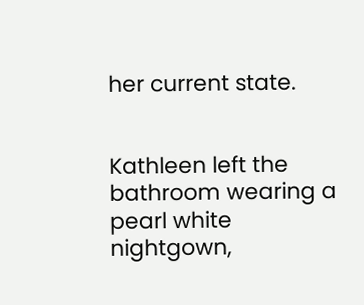her current state.


Kathleen left the bathroom wearing a pearl white nightgown,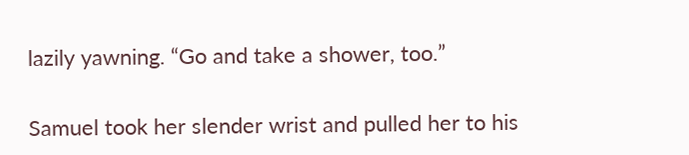lazily yawning. “Go and take a shower, too.”

Samuel took her slender wrist and pulled her to his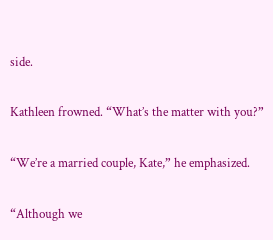side.

Kathleen frowned. “What’s the matter with you?”

“We’re a married couple, Kate,” he emphasized.

“Although we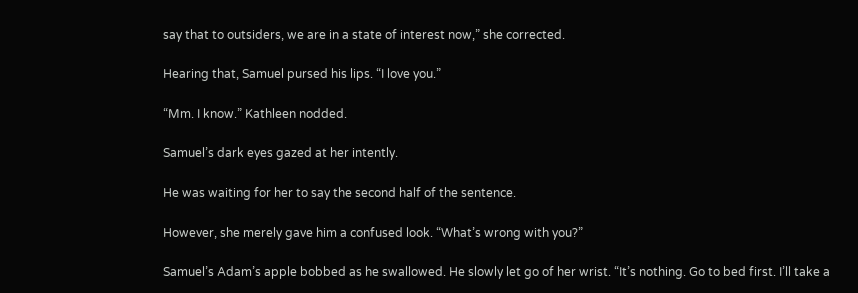say that to outsiders, we are in a state of interest now,” she corrected.

Hearing that, Samuel pursed his lips. “I love you.”

“Mm. I know.” Kathleen nodded.

Samuel’s dark eyes gazed at her intently.

He was waiting for her to say the second half of the sentence.

However, she merely gave him a confused look. “What’s wrong with you?”

Samuel’s Adam’s apple bobbed as he swallowed. He slowly let go of her wrist. “It’s nothing. Go to bed first. I’ll take a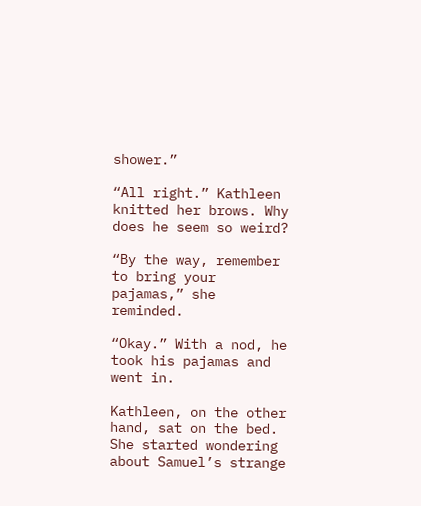shower.”

“All right.” Kathleen knitted her brows. Why does he seem so weird?

“By the way, remember to bring your pajamas,” she reminded.

“Okay.” With a nod, he took his pajamas and went in.

Kathleen, on the other hand, sat on the bed. She started wondering about Samuel’s strange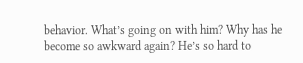behavior. What’s going on with him? Why has he become so awkward again? He’s so hard to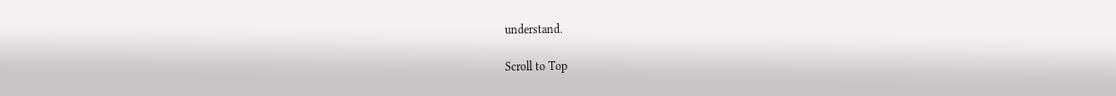understand.

Scroll to Top